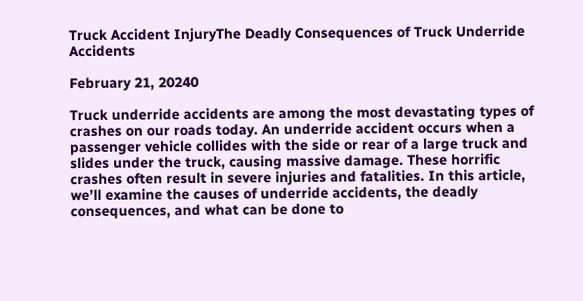Truck Accident InjuryThe Deadly Consequences of Truck Underride Accidents

February 21, 20240

Truck underride accidents are among the most devastating types of crashes on our roads today. An underride accident occurs when a passenger vehicle collides with the side or rear of a large truck and slides under the truck, causing massive damage. These horrific crashes often result in severe injuries and fatalities. In this article, we’ll examine the causes of underride accidents, the deadly consequences, and what can be done to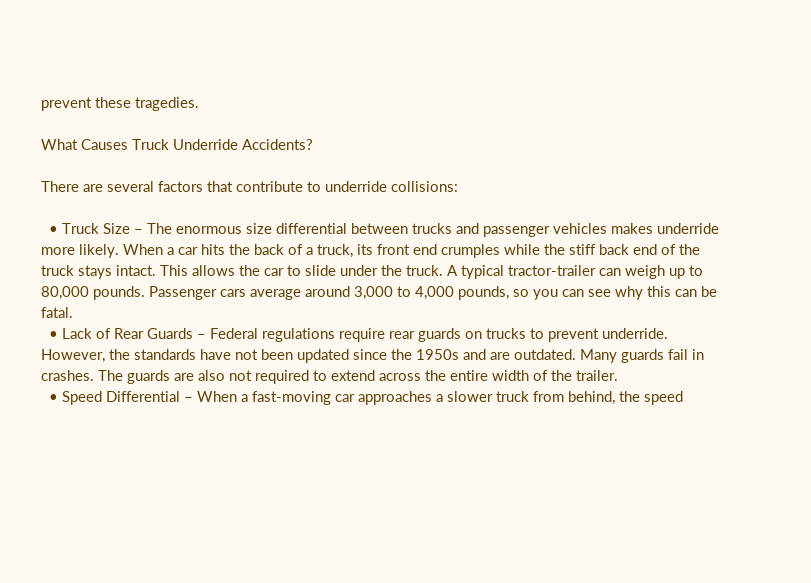prevent these tragedies.

What Causes Truck Underride Accidents?

There are several factors that contribute to underride collisions:

  • Truck Size – The enormous size differential between trucks and passenger vehicles makes underride more likely. When a car hits the back of a truck, its front end crumples while the stiff back end of the truck stays intact. This allows the car to slide under the truck. A typical tractor-trailer can weigh up to 80,000 pounds. Passenger cars average around 3,000 to 4,000 pounds, so you can see why this can be fatal.
  • Lack of Rear Guards – Federal regulations require rear guards on trucks to prevent underride. However, the standards have not been updated since the 1950s and are outdated. Many guards fail in crashes. The guards are also not required to extend across the entire width of the trailer.
  • Speed Differential – When a fast-moving car approaches a slower truck from behind, the speed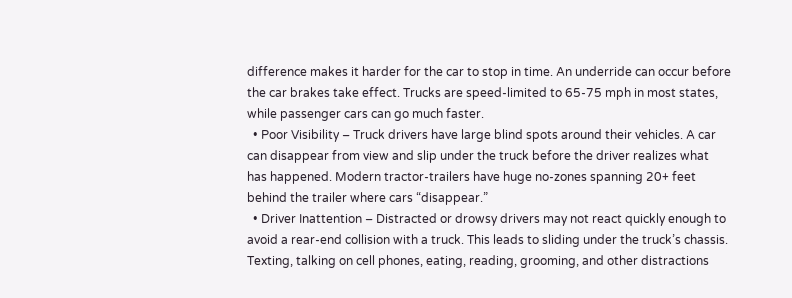difference makes it harder for the car to stop in time. An underride can occur before the car brakes take effect. Trucks are speed-limited to 65-75 mph in most states, while passenger cars can go much faster.
  • Poor Visibility – Truck drivers have large blind spots around their vehicles. A car can disappear from view and slip under the truck before the driver realizes what has happened. Modern tractor-trailers have huge no-zones spanning 20+ feet behind the trailer where cars “disappear.”
  • Driver Inattention – Distracted or drowsy drivers may not react quickly enough to avoid a rear-end collision with a truck. This leads to sliding under the truck’s chassis. Texting, talking on cell phones, eating, reading, grooming, and other distractions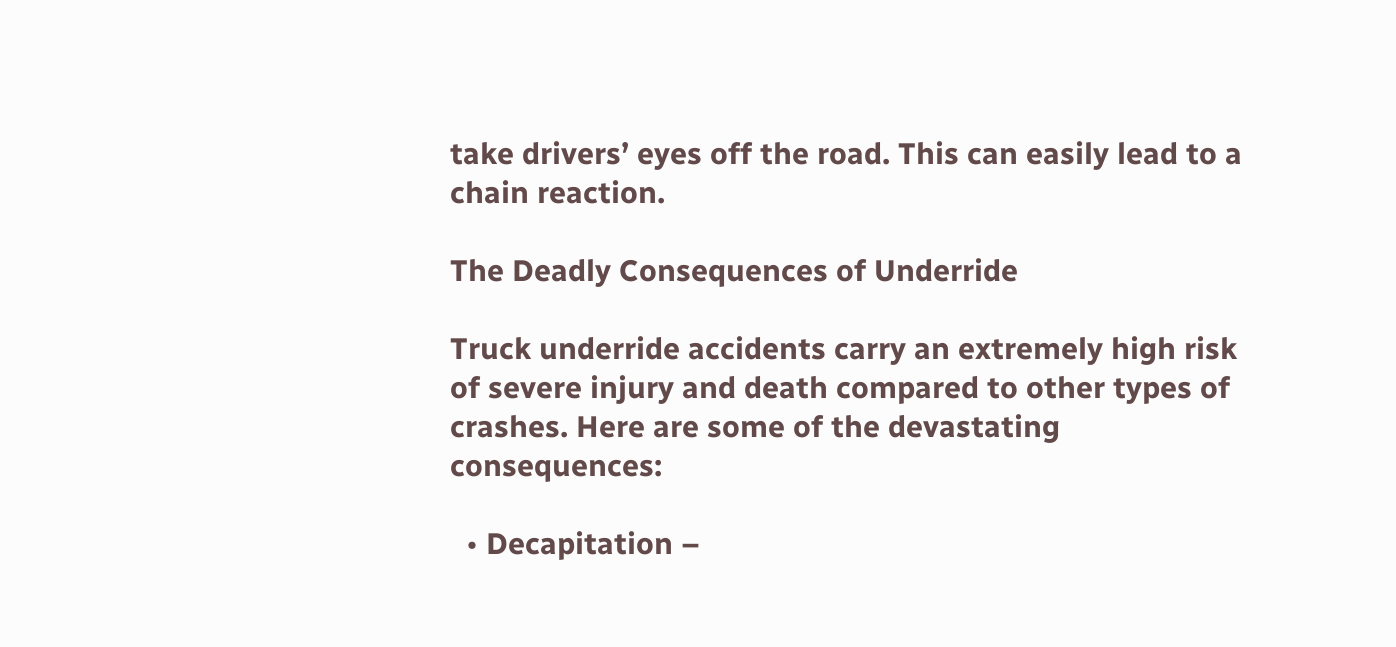take drivers’ eyes off the road. This can easily lead to a chain reaction.

The Deadly Consequences of Underride

Truck underride accidents carry an extremely high risk of severe injury and death compared to other types of crashes. Here are some of the devastating consequences:

  • Decapitation –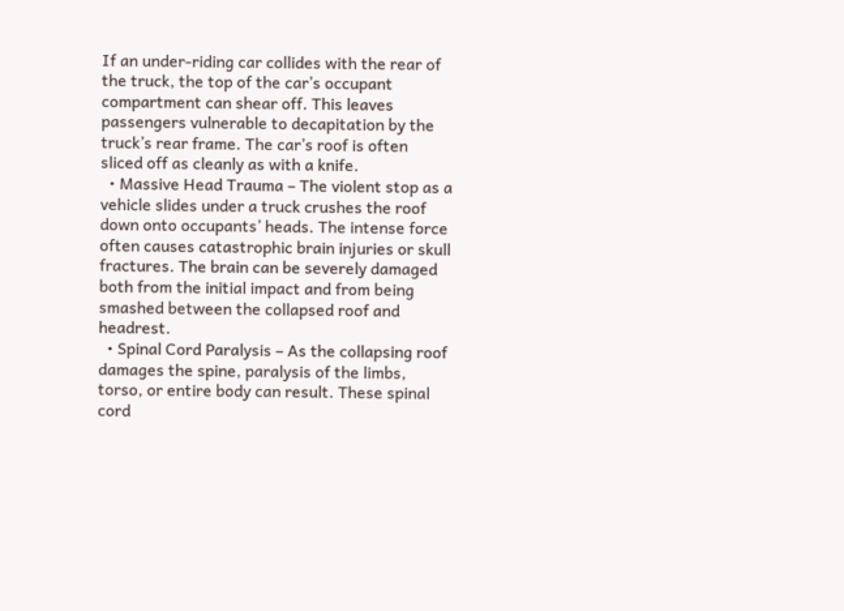If an under-riding car collides with the rear of the truck, the top of the car’s occupant compartment can shear off. This leaves passengers vulnerable to decapitation by the truck’s rear frame. The car’s roof is often sliced off as cleanly as with a knife.
  • Massive Head Trauma – The violent stop as a vehicle slides under a truck crushes the roof down onto occupants’ heads. The intense force often causes catastrophic brain injuries or skull fractures. The brain can be severely damaged both from the initial impact and from being smashed between the collapsed roof and headrest.
  • Spinal Cord Paralysis – As the collapsing roof damages the spine, paralysis of the limbs, torso, or entire body can result. These spinal cord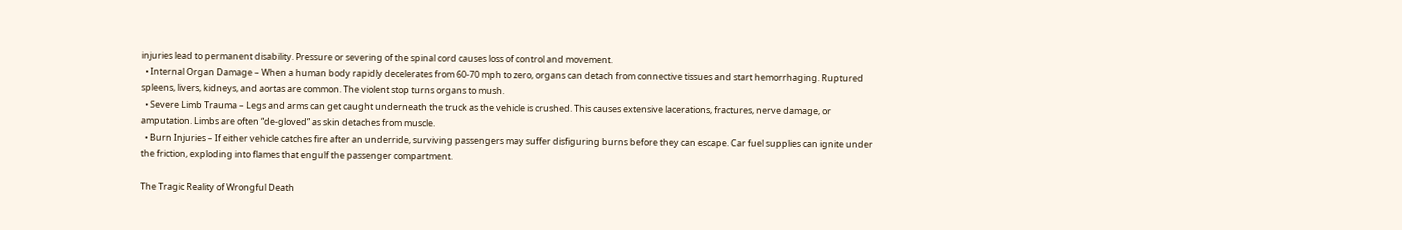injuries lead to permanent disability. Pressure or severing of the spinal cord causes loss of control and movement.
  • Internal Organ Damage – When a human body rapidly decelerates from 60-70 mph to zero, organs can detach from connective tissues and start hemorrhaging. Ruptured spleens, livers, kidneys, and aortas are common. The violent stop turns organs to mush.
  • Severe Limb Trauma – Legs and arms can get caught underneath the truck as the vehicle is crushed. This causes extensive lacerations, fractures, nerve damage, or amputation. Limbs are often “de-gloved” as skin detaches from muscle.
  • Burn Injuries – If either vehicle catches fire after an underride, surviving passengers may suffer disfiguring burns before they can escape. Car fuel supplies can ignite under the friction, exploding into flames that engulf the passenger compartment.

The Tragic Reality of Wrongful Death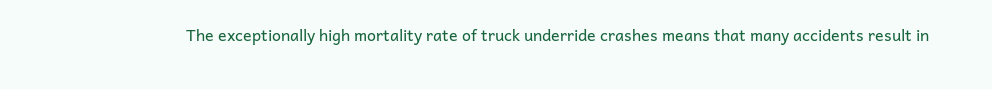The exceptionally high mortality rate of truck underride crashes means that many accidents result in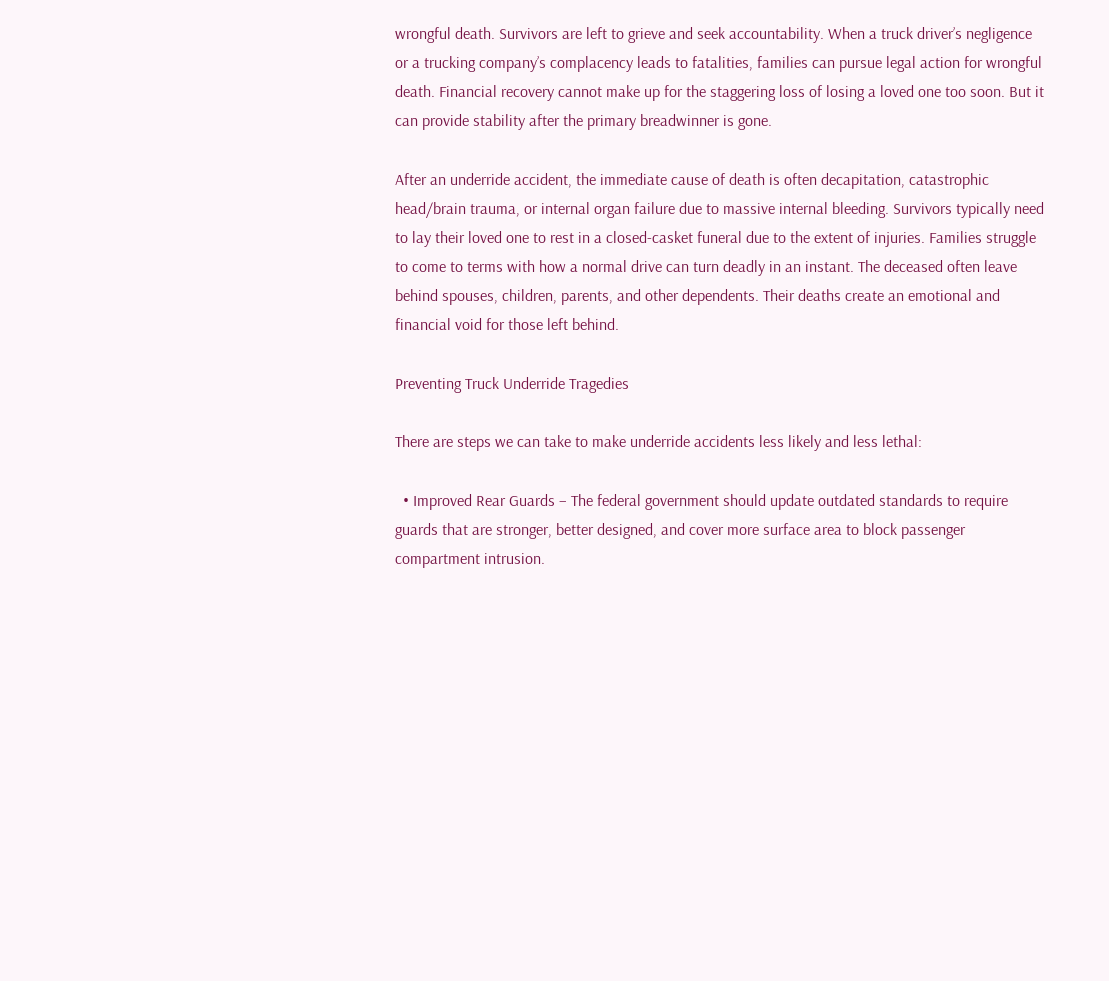wrongful death. Survivors are left to grieve and seek accountability. When a truck driver’s negligence or a trucking company’s complacency leads to fatalities, families can pursue legal action for wrongful death. Financial recovery cannot make up for the staggering loss of losing a loved one too soon. But it can provide stability after the primary breadwinner is gone.

After an underride accident, the immediate cause of death is often decapitation, catastrophic head/brain trauma, or internal organ failure due to massive internal bleeding. Survivors typically need to lay their loved one to rest in a closed-casket funeral due to the extent of injuries. Families struggle to come to terms with how a normal drive can turn deadly in an instant. The deceased often leave behind spouses, children, parents, and other dependents. Their deaths create an emotional and financial void for those left behind.

Preventing Truck Underride Tragedies

There are steps we can take to make underride accidents less likely and less lethal:

  • Improved Rear Guards – The federal government should update outdated standards to require guards that are stronger, better designed, and cover more surface area to block passenger compartment intrusion.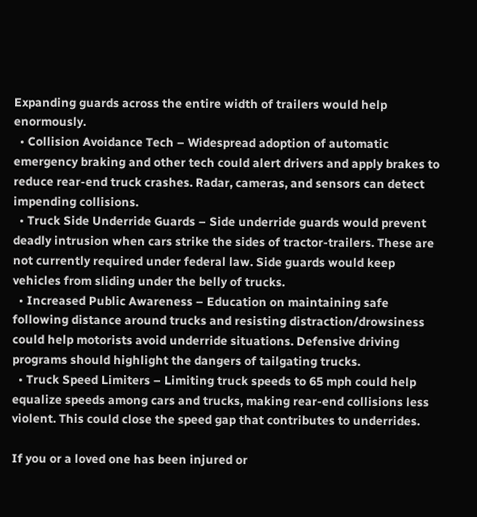Expanding guards across the entire width of trailers would help enormously.
  • Collision Avoidance Tech – Widespread adoption of automatic emergency braking and other tech could alert drivers and apply brakes to reduce rear-end truck crashes. Radar, cameras, and sensors can detect impending collisions.
  • Truck Side Underride Guards – Side underride guards would prevent deadly intrusion when cars strike the sides of tractor-trailers. These are not currently required under federal law. Side guards would keep vehicles from sliding under the belly of trucks.
  • Increased Public Awareness – Education on maintaining safe following distance around trucks and resisting distraction/drowsiness could help motorists avoid underride situations. Defensive driving programs should highlight the dangers of tailgating trucks.
  • Truck Speed Limiters – Limiting truck speeds to 65 mph could help equalize speeds among cars and trucks, making rear-end collisions less violent. This could close the speed gap that contributes to underrides.

If you or a loved one has been injured or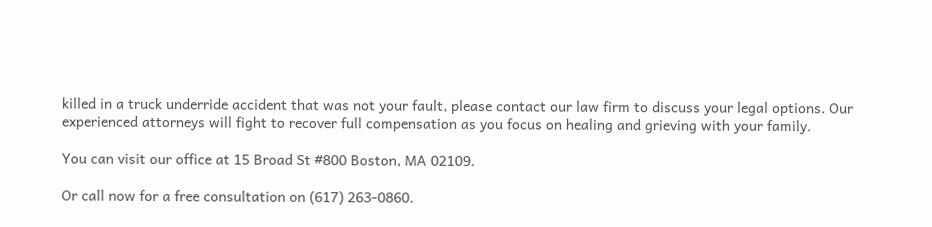killed in a truck underride accident that was not your fault, please contact our law firm to discuss your legal options. Our experienced attorneys will fight to recover full compensation as you focus on healing and grieving with your family.

You can visit our office at 15 Broad St #800 Boston, MA 02109.

Or call now for a free consultation on (617) 263-0860.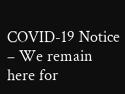COVID-19 Notice – We remain here for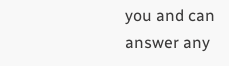you and can answer any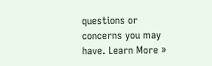questions or concerns you may have. Learn More »